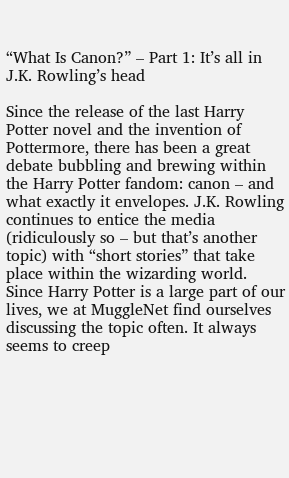“What Is Canon?” – Part 1: It’s all in J.K. Rowling’s head

Since the release of the last Harry Potter novel and the invention of Pottermore, there has been a great debate bubbling and brewing within the Harry Potter fandom: canon – and what exactly it envelopes. J.K. Rowling continues to entice the media (ridiculously so – but that’s another topic) with “short stories” that take place within the wizarding world. Since Harry Potter is a large part of our lives, we at MuggleNet find ourselves discussing the topic often. It always seems to creep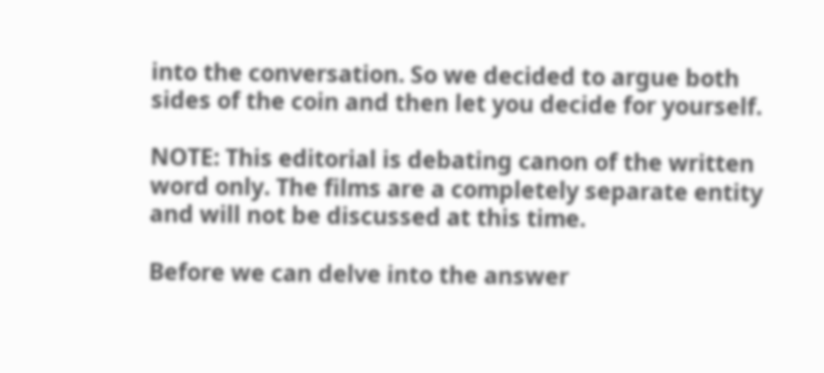into the conversation. So we decided to argue both sides of the coin and then let you decide for yourself.

NOTE: This editorial is debating canon of the written word only. The films are a completely separate entity and will not be discussed at this time.

Before we can delve into the answer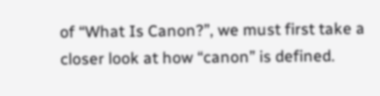of “What Is Canon?”, we must first take a closer look at how “canon” is defined.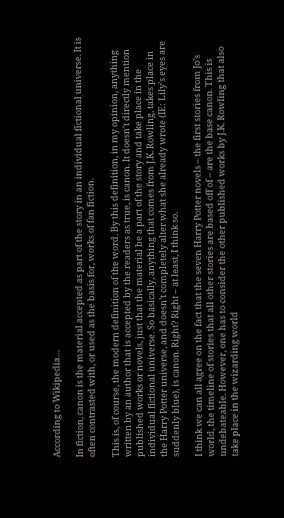According to Wikipedia…

In fiction, canon is the material accepted as part of the story in an individual fictional universe. It is often contrasted with, or used as the basis for, works of fan fiction.

This is, of course, the modern definition of the word. By this definition, in my opinion, anything written by an author that is accepted by the readers as true, is canon. It doesn’t directly mention published works or novels, just that the material be a part of the story and take place in the individual fictional universe. So basically, anything that comes from J.K. Rowling, takes place in the Harry Potter universe, and doesn’t completely alter what she already wrote (IE: Lily’s eyes are suddenly blue), is canon. Right? Right – at least, I think so.

I think we can all agree on the fact that the seven Harry Potter novels – the first stories from Jo’s world, the timeline of stories that all other stories are based off of – are the base canon. This is undebateable. However, one has to consider the other published works by J.K. Rowling that also take place in the wizarding world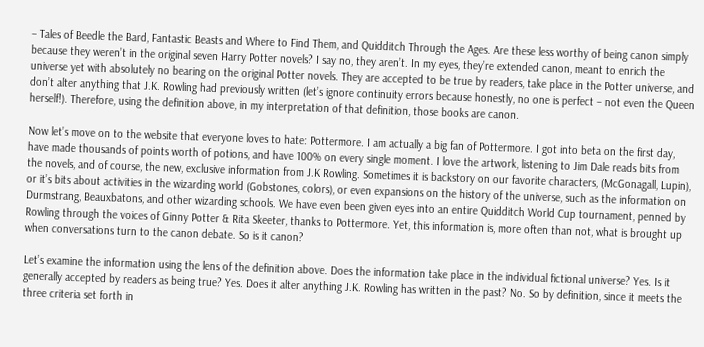– Tales of Beedle the Bard, Fantastic Beasts and Where to Find Them, and Quidditch Through the Ages. Are these less worthy of being canon simply because they weren’t in the original seven Harry Potter novels? I say no, they aren’t. In my eyes, they’re extended canon, meant to enrich the universe yet with absolutely no bearing on the original Potter novels. They are accepted to be true by readers, take place in the Potter universe, and don’t alter anything that J.K. Rowling had previously written (let’s ignore continuity errors because honestly, no one is perfect – not even the Queen herself!). Therefore, using the definition above, in my interpretation of that definition, those books are canon.

Now let’s move on to the website that everyone loves to hate: Pottermore. I am actually a big fan of Pottermore. I got into beta on the first day, have made thousands of points worth of potions, and have 100% on every single moment. I love the artwork, listening to Jim Dale reads bits from the novels, and of course, the new, exclusive information from J.K Rowling. Sometimes it is backstory on our favorite characters, (McGonagall, Lupin), or it’s bits about activities in the wizarding world (Gobstones, colors), or even expansions on the history of the universe, such as the information on Durmstrang, Beauxbatons, and other wizarding schools. We have even been given eyes into an entire Quidditch World Cup tournament, penned by Rowling through the voices of Ginny Potter & Rita Skeeter, thanks to Pottermore. Yet, this information is, more often than not, what is brought up when conversations turn to the canon debate. So is it canon?

Let’s examine the information using the lens of the definition above. Does the information take place in the individual fictional universe? Yes. Is it generally accepted by readers as being true? Yes. Does it alter anything J.K. Rowling has written in the past? No. So by definition, since it meets the three criteria set forth in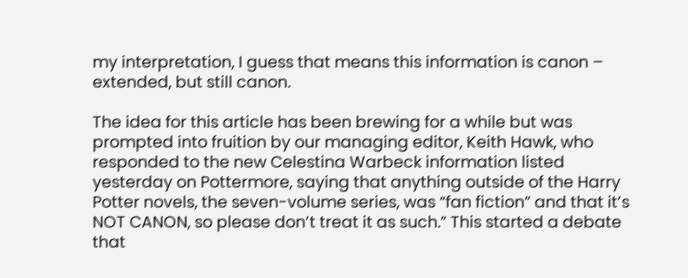my interpretation, I guess that means this information is canon – extended, but still canon.

The idea for this article has been brewing for a while but was prompted into fruition by our managing editor, Keith Hawk, who responded to the new Celestina Warbeck information listed yesterday on Pottermore, saying that anything outside of the Harry Potter novels, the seven-volume series, was “fan fiction” and that it’s NOT CANON, so please don’t treat it as such.” This started a debate that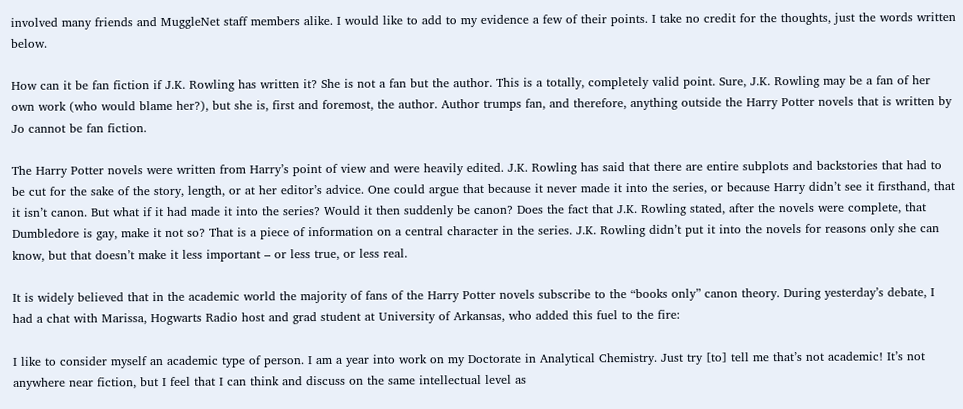involved many friends and MuggleNet staff members alike. I would like to add to my evidence a few of their points. I take no credit for the thoughts, just the words written below.

How can it be fan fiction if J.K. Rowling has written it? She is not a fan but the author. This is a totally, completely valid point. Sure, J.K. Rowling may be a fan of her own work (who would blame her?), but she is, first and foremost, the author. Author trumps fan, and therefore, anything outside the Harry Potter novels that is written by Jo cannot be fan fiction.

The Harry Potter novels were written from Harry’s point of view and were heavily edited. J.K. Rowling has said that there are entire subplots and backstories that had to be cut for the sake of the story, length, or at her editor’s advice. One could argue that because it never made it into the series, or because Harry didn’t see it firsthand, that it isn’t canon. But what if it had made it into the series? Would it then suddenly be canon? Does the fact that J.K. Rowling stated, after the novels were complete, that Dumbledore is gay, make it not so? That is a piece of information on a central character in the series. J.K. Rowling didn’t put it into the novels for reasons only she can know, but that doesn’t make it less important – or less true, or less real.

It is widely believed that in the academic world the majority of fans of the Harry Potter novels subscribe to the “books only” canon theory. During yesterday’s debate, I had a chat with Marissa, Hogwarts Radio host and grad student at University of Arkansas, who added this fuel to the fire:

I like to consider myself an academic type of person. I am a year into work on my Doctorate in Analytical Chemistry. Just try [to] tell me that’s not academic! It’s not anywhere near fiction, but I feel that I can think and discuss on the same intellectual level as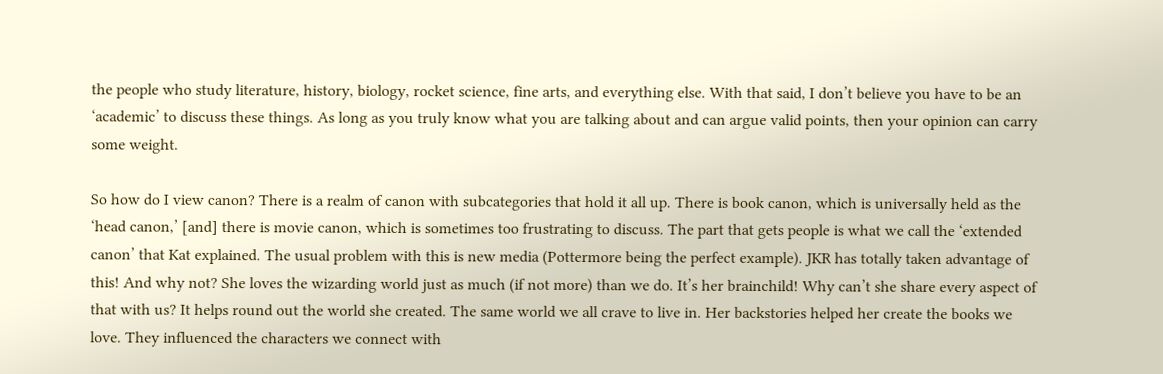the people who study literature, history, biology, rocket science, fine arts, and everything else. With that said, I don’t believe you have to be an ‘academic’ to discuss these things. As long as you truly know what you are talking about and can argue valid points, then your opinion can carry some weight.

So how do I view canon? There is a realm of canon with subcategories that hold it all up. There is book canon, which is universally held as the ‘head canon,’ [and] there is movie canon, which is sometimes too frustrating to discuss. The part that gets people is what we call the ‘extended canon’ that Kat explained. The usual problem with this is new media (Pottermore being the perfect example). JKR has totally taken advantage of this! And why not? She loves the wizarding world just as much (if not more) than we do. It’s her brainchild! Why can’t she share every aspect of that with us? It helps round out the world she created. The same world we all crave to live in. Her backstories helped her create the books we love. They influenced the characters we connect with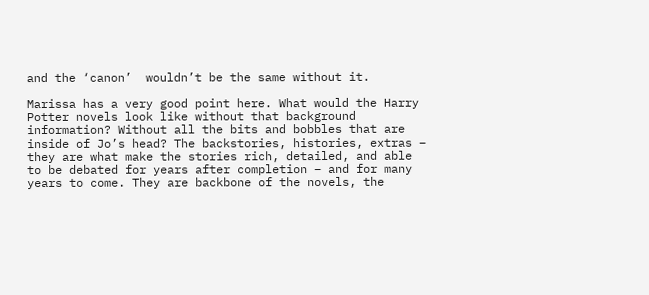and the ‘canon’  wouldn’t be the same without it.

Marissa has a very good point here. What would the Harry Potter novels look like without that background information? Without all the bits and bobbles that are inside of Jo’s head? The backstories, histories, extras – they are what make the stories rich, detailed, and able to be debated for years after completion – and for many years to come. They are backbone of the novels, the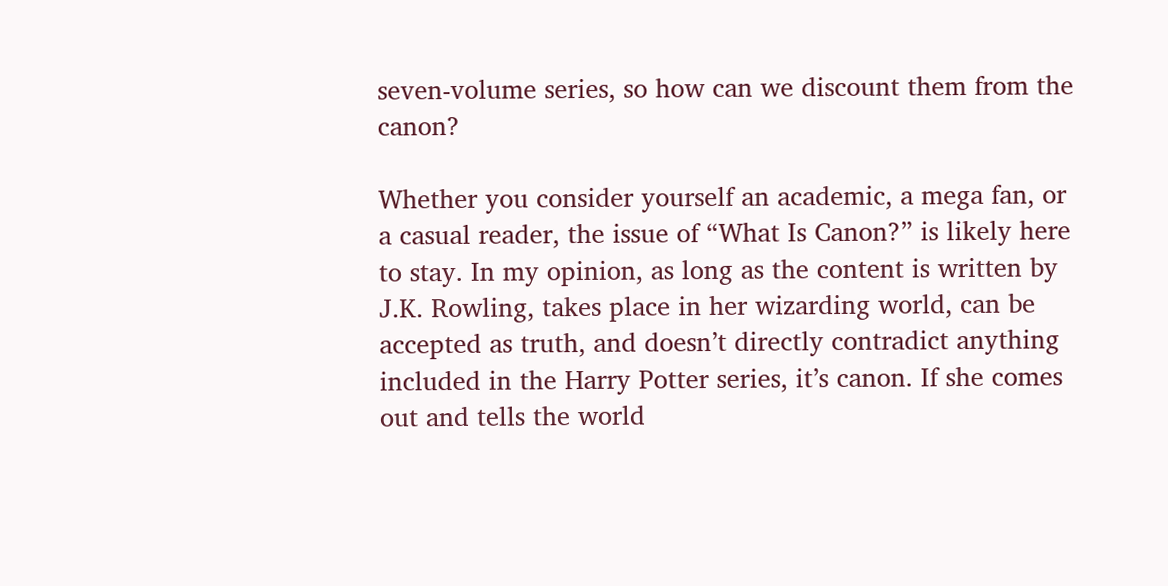seven-volume series, so how can we discount them from the canon?

Whether you consider yourself an academic, a mega fan, or a casual reader, the issue of “What Is Canon?” is likely here to stay. In my opinion, as long as the content is written by J.K. Rowling, takes place in her wizarding world, can be accepted as truth, and doesn’t directly contradict anything included in the Harry Potter series, it’s canon. If she comes out and tells the world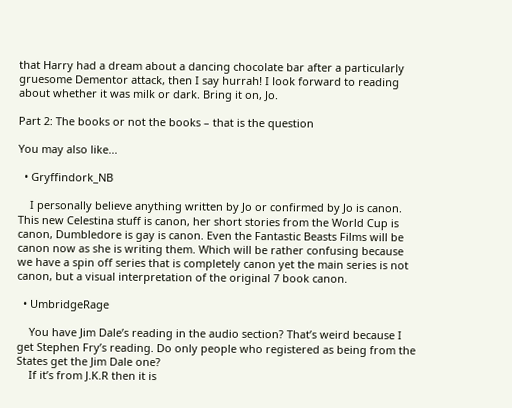that Harry had a dream about a dancing chocolate bar after a particularly gruesome Dementor attack, then I say hurrah! I look forward to reading about whether it was milk or dark. Bring it on, Jo.

Part 2: The books or not the books – that is the question

You may also like...

  • Gryffindork_NB

    I personally believe anything written by Jo or confirmed by Jo is canon. This new Celestina stuff is canon, her short stories from the World Cup is canon, Dumbledore is gay is canon. Even the Fantastic Beasts Films will be canon now as she is writing them. Which will be rather confusing because we have a spin off series that is completely canon yet the main series is not canon, but a visual interpretation of the original 7 book canon.

  • UmbridgeRage

    You have Jim Dale’s reading in the audio section? That’s weird because I get Stephen Fry’s reading. Do only people who registered as being from the States get the Jim Dale one?
    If it’s from J.K.R then it is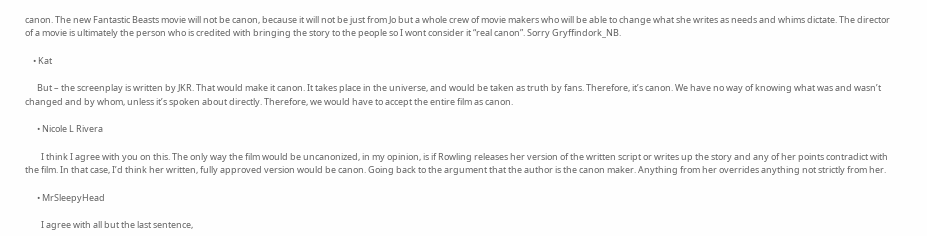canon. The new Fantastic Beasts movie will not be canon, because it will not be just from Jo but a whole crew of movie makers who will be able to change what she writes as needs and whims dictate. The director of a movie is ultimately the person who is credited with bringing the story to the people so I wont consider it “real canon”. Sorry Gryffindork_NB.

    • Kat

      But – the screenplay is written by JKR. That would make it canon. It takes place in the universe, and would be taken as truth by fans. Therefore, it’s canon. We have no way of knowing what was and wasn’t changed and by whom, unless it’s spoken about directly. Therefore, we would have to accept the entire film as canon.

      • Nicole L Rivera

        I think I agree with you on this. The only way the film would be uncanonized, in my opinion, is if Rowling releases her version of the written script or writes up the story and any of her points contradict with the film. In that case, I’d think her written, fully approved version would be canon. Going back to the argument that the author is the canon maker. Anything from her overrides anything not strictly from her.

      • MrSleepyHead

        I agree with all but the last sentence,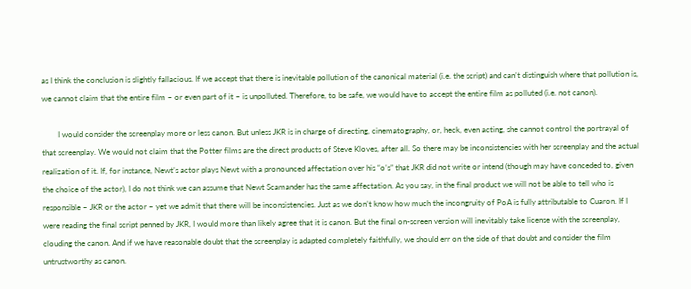as I think the conclusion is slightly fallacious. If we accept that there is inevitable pollution of the canonical material (i.e. the script) and can’t distinguish where that pollution is, we cannot claim that the entire film – or even part of it – is unpolluted. Therefore, to be safe, we would have to accept the entire film as polluted (i.e. not canon).

        I would consider the screenplay more or less canon. But unless JKR is in charge of directing, cinematography, or, heck, even acting, she cannot control the portrayal of that screenplay. We would not claim that the Potter films are the direct products of Steve Kloves, after all. So there may be inconsistencies with her screenplay and the actual realization of it. If, for instance, Newt’s actor plays Newt with a pronounced affectation over his “o’s” that JKR did not write or intend (though may have conceded to, given the choice of the actor), I do not think we can assume that Newt Scamander has the same affectation. As you say, in the final product we will not be able to tell who is responsible – JKR or the actor – yet we admit that there will be inconsistencies. Just as we don’t know how much the incongruity of PoA is fully attributable to Cuaron. If I were reading the final script penned by JKR, I would more than likely agree that it is canon. But the final on-screen version will inevitably take license with the screenplay, clouding the canon. And if we have reasonable doubt that the screenplay is adapted completely faithfully, we should err on the side of that doubt and consider the film untrustworthy as canon.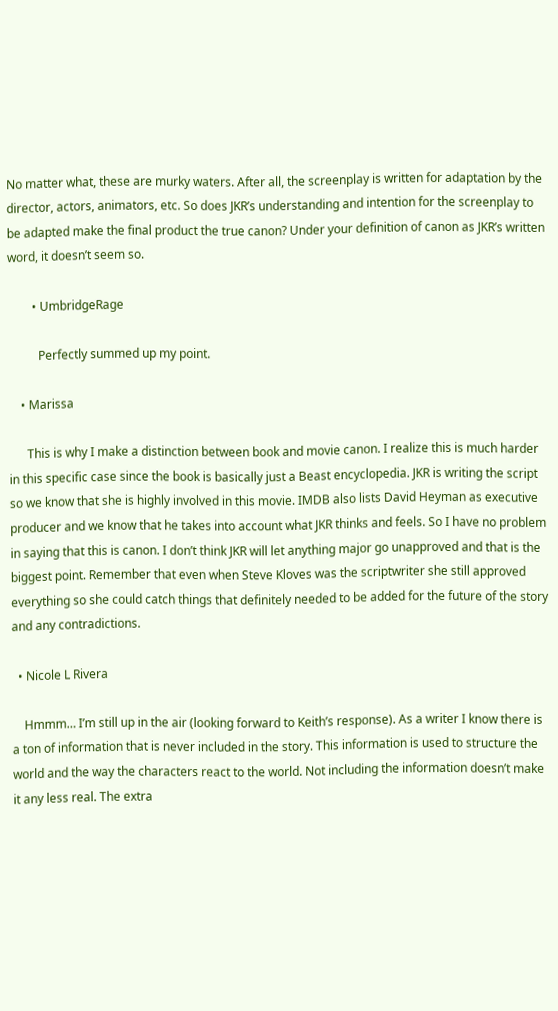No matter what, these are murky waters. After all, the screenplay is written for adaptation by the director, actors, animators, etc. So does JKR’s understanding and intention for the screenplay to be adapted make the final product the true canon? Under your definition of canon as JKR’s written word, it doesn’t seem so.

        • UmbridgeRage

          Perfectly summed up my point.

    • Marissa

      This is why I make a distinction between book and movie canon. I realize this is much harder in this specific case since the book is basically just a Beast encyclopedia. JKR is writing the script so we know that she is highly involved in this movie. IMDB also lists David Heyman as executive producer and we know that he takes into account what JKR thinks and feels. So I have no problem in saying that this is canon. I don’t think JKR will let anything major go unapproved and that is the biggest point. Remember that even when Steve Kloves was the scriptwriter she still approved everything so she could catch things that definitely needed to be added for the future of the story and any contradictions.

  • Nicole L Rivera

    Hmmm… I’m still up in the air (looking forward to Keith’s response). As a writer I know there is a ton of information that is never included in the story. This information is used to structure the world and the way the characters react to the world. Not including the information doesn’t make it any less real. The extra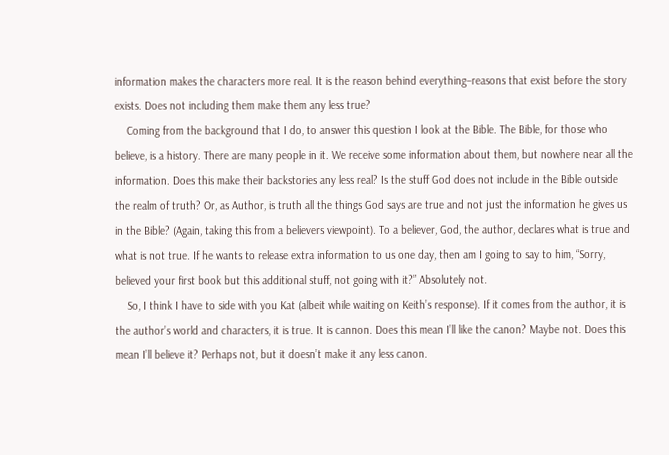information makes the characters more real. It is the reason behind everything–reasons that exist before the story exists. Does not including them make them any less true?
    Coming from the background that I do, to answer this question I look at the Bible. The Bible, for those who believe, is a history. There are many people in it. We receive some information about them, but nowhere near all the information. Does this make their backstories any less real? Is the stuff God does not include in the Bible outside the realm of truth? Or, as Author, is truth all the things God says are true and not just the information he gives us in the Bible? (Again, taking this from a believers viewpoint). To a believer, God, the author, declares what is true and what is not true. If he wants to release extra information to us one day, then am I going to say to him, “Sorry, believed your first book but this additional stuff, not going with it?” Absolutely not.
    So, I think I have to side with you Kat (albeit while waiting on Keith’s response). If it comes from the author, it is the author’s world and characters, it is true. It is cannon. Does this mean I’ll like the canon? Maybe not. Does this mean I’ll believe it? Perhaps not, but it doesn’t make it any less canon.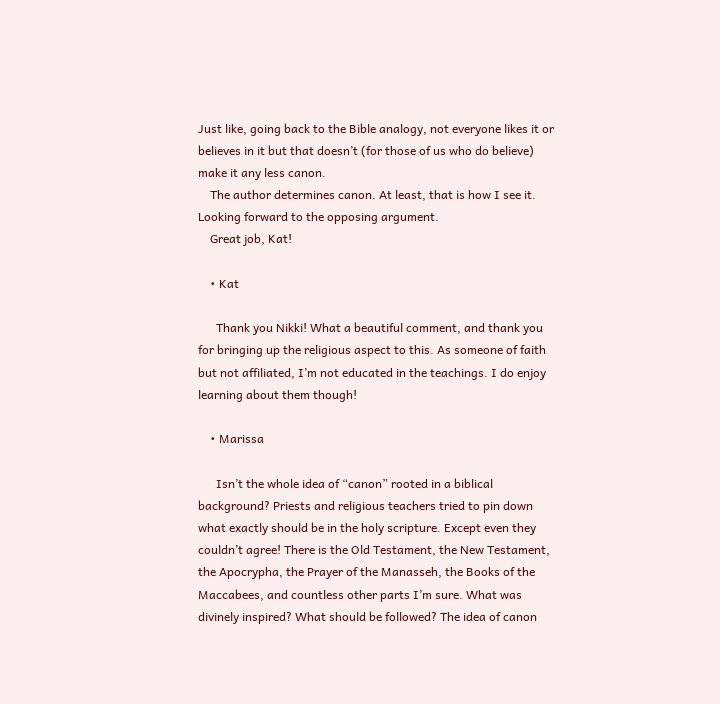Just like, going back to the Bible analogy, not everyone likes it or believes in it but that doesn’t (for those of us who do believe) make it any less canon.
    The author determines canon. At least, that is how I see it. Looking forward to the opposing argument.
    Great job, Kat!

    • Kat

      Thank you Nikki! What a beautiful comment, and thank you for bringing up the religious aspect to this. As someone of faith but not affiliated, I’m not educated in the teachings. I do enjoy learning about them though!

    • Marissa

      Isn’t the whole idea of “canon” rooted in a biblical background? Priests and religious teachers tried to pin down what exactly should be in the holy scripture. Except even they couldn’t agree! There is the Old Testament, the New Testament, the Apocrypha, the Prayer of the Manasseh, the Books of the Maccabees, and countless other parts I’m sure. What was divinely inspired? What should be followed? The idea of canon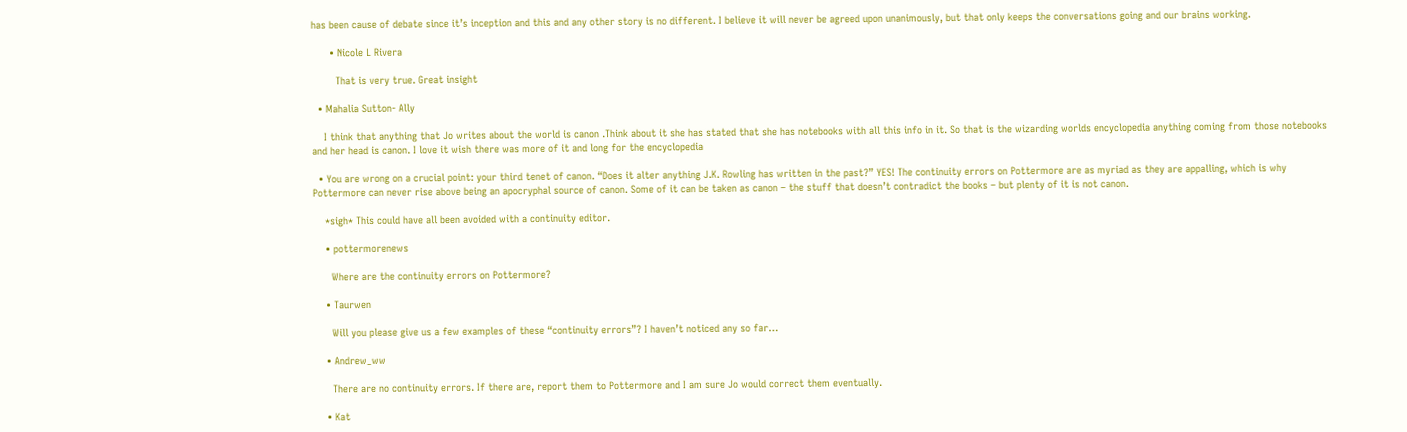has been cause of debate since it’s inception and this and any other story is no different. I believe it will never be agreed upon unanimously, but that only keeps the conversations going and our brains working.

      • Nicole L Rivera

        That is very true. Great insight

  • Mahalia Sutton- Ally

    I think that anything that Jo writes about the world is canon .Think about it she has stated that she has notebooks with all this info in it. So that is the wizarding worlds encyclopedia anything coming from those notebooks and her head is canon. I love it wish there was more of it and long for the encyclopedia

  • You are wrong on a crucial point: your third tenet of canon. “Does it alter anything J.K. Rowling has written in the past?” YES! The continuity errors on Pottermore are as myriad as they are appalling, which is why Pottermore can never rise above being an apocryphal source of canon. Some of it can be taken as canon – the stuff that doesn’t contradict the books – but plenty of it is not canon.

    *sigh* This could have all been avoided with a continuity editor.

    • pottermorenews

      Where are the continuity errors on Pottermore?

    • Taurwen

      Will you please give us a few examples of these “continuity errors”? I haven’t noticed any so far…

    • Andrew_ww

      There are no continuity errors. If there are, report them to Pottermore and I am sure Jo would correct them eventually.

    • Kat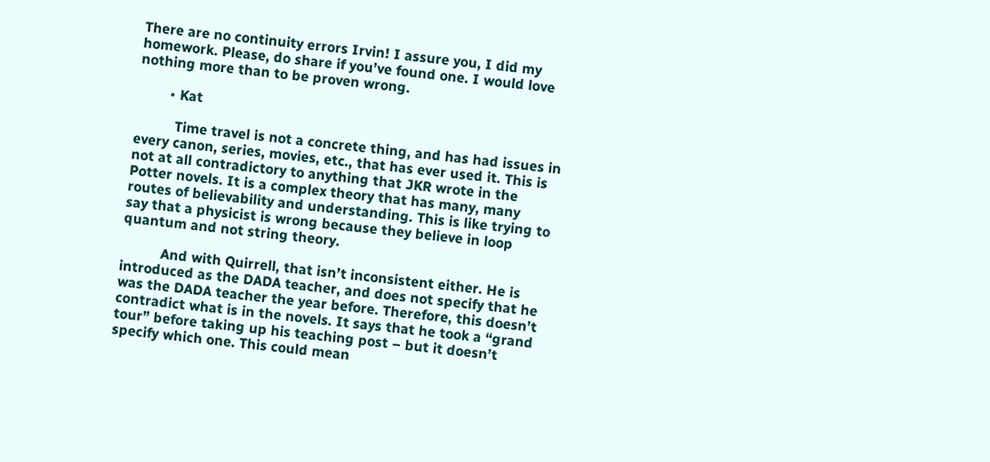There are no continuity errors Irvin! I assure you, I did my homework. Please, do share if you’ve found one. I would love nothing more than to be proven wrong.

        • Kat

          Time travel is not a concrete thing, and has had issues in every canon, series, movies, etc., that has ever used it. This is not at all contradictory to anything that JKR wrote in the Potter novels. It is a complex theory that has many, many routes of believability and understanding. This is like trying to say that a physicist is wrong because they believe in loop quantum and not string theory.

          And with Quirrell, that isn’t inconsistent either. He is introduced as the DADA teacher, and does not specify that he was the DADA teacher the year before. Therefore, this doesn’t contradict what is in the novels. It says that he took a “grand tour” before taking up his teaching post – but it doesn’t specify which one. This could mean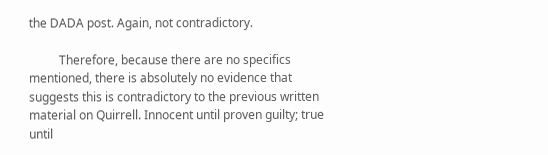the DADA post. Again, not contradictory.

          Therefore, because there are no specifics mentioned, there is absolutely no evidence that suggests this is contradictory to the previous written material on Quirrell. Innocent until proven guilty; true until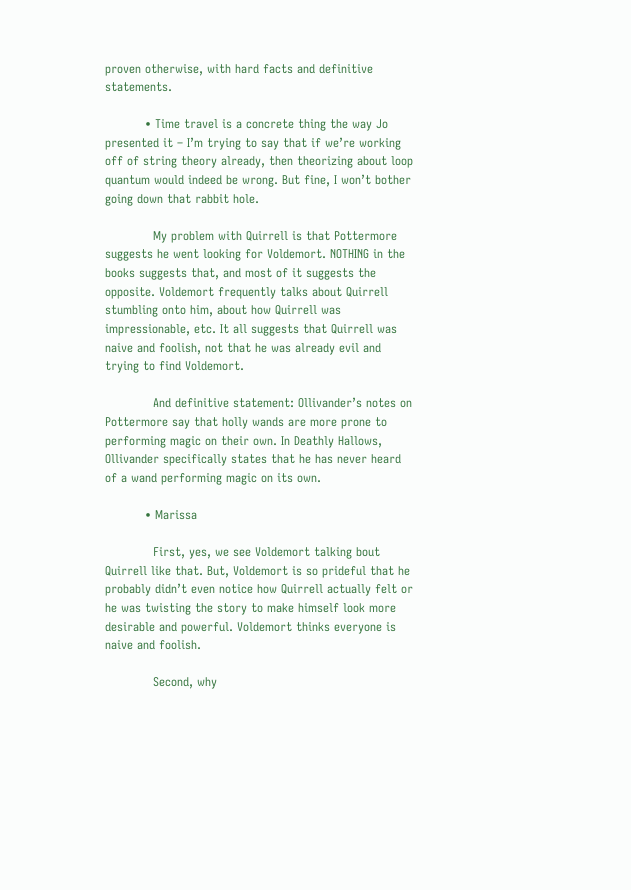proven otherwise, with hard facts and definitive statements.

          • Time travel is a concrete thing the way Jo presented it – I’m trying to say that if we’re working off of string theory already, then theorizing about loop quantum would indeed be wrong. But fine, I won’t bother going down that rabbit hole.

            My problem with Quirrell is that Pottermore suggests he went looking for Voldemort. NOTHING in the books suggests that, and most of it suggests the opposite. Voldemort frequently talks about Quirrell stumbling onto him, about how Quirrell was impressionable, etc. It all suggests that Quirrell was naive and foolish, not that he was already evil and trying to find Voldemort.

            And definitive statement: Ollivander’s notes on Pottermore say that holly wands are more prone to performing magic on their own. In Deathly Hallows, Ollivander specifically states that he has never heard of a wand performing magic on its own.

          • Marissa

            First, yes, we see Voldemort talking bout Quirrell like that. But, Voldemort is so prideful that he probably didn’t even notice how Quirrell actually felt or he was twisting the story to make himself look more desirable and powerful. Voldemort thinks everyone is naive and foolish.

            Second, why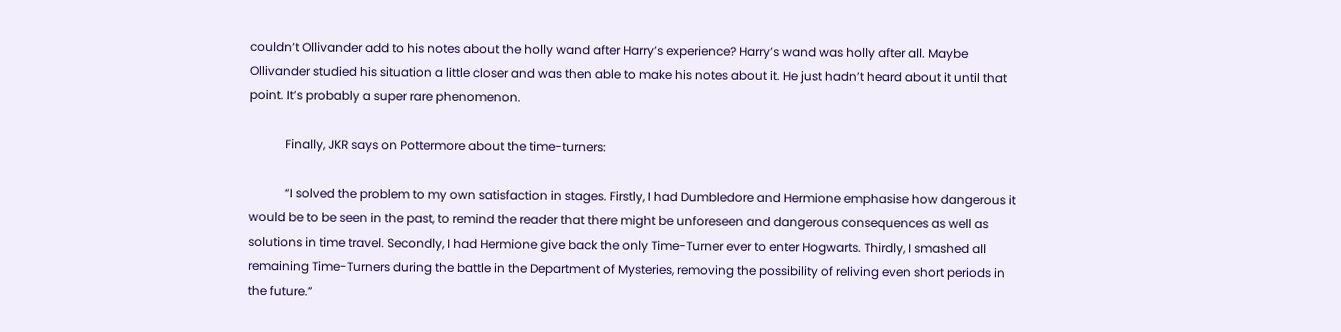couldn’t Ollivander add to his notes about the holly wand after Harry’s experience? Harry’s wand was holly after all. Maybe Ollivander studied his situation a little closer and was then able to make his notes about it. He just hadn’t heard about it until that point. It’s probably a super rare phenomenon.

            Finally, JKR says on Pottermore about the time-turners:

            “I solved the problem to my own satisfaction in stages. Firstly, I had Dumbledore and Hermione emphasise how dangerous it would be to be seen in the past, to remind the reader that there might be unforeseen and dangerous consequences as well as solutions in time travel. Secondly, I had Hermione give back the only Time-Turner ever to enter Hogwarts. Thirdly, I smashed all remaining Time-Turners during the battle in the Department of Mysteries, removing the possibility of reliving even short periods in the future.”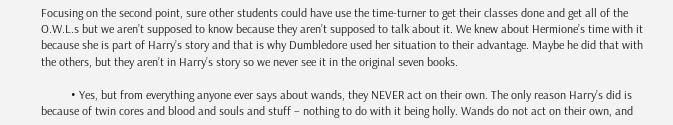Focusing on the second point, sure other students could have use the time-turner to get their classes done and get all of the O.W.L.s but we aren’t supposed to know because they aren’t supposed to talk about it. We knew about Hermione’s time with it because she is part of Harry’s story and that is why Dumbledore used her situation to their advantage. Maybe he did that with the others, but they aren’t in Harry’s story so we never see it in the original seven books.

          • Yes, but from everything anyone ever says about wands, they NEVER act on their own. The only reason Harry’s did is because of twin cores and blood and souls and stuff – nothing to do with it being holly. Wands do not act on their own, and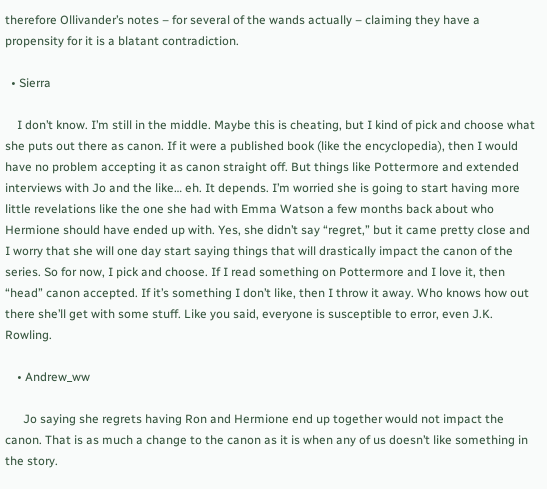therefore Ollivander’s notes – for several of the wands actually – claiming they have a propensity for it is a blatant contradiction.

  • Sierra

    I don’t know. I’m still in the middle. Maybe this is cheating, but I kind of pick and choose what she puts out there as canon. If it were a published book (like the encyclopedia), then I would have no problem accepting it as canon straight off. But things like Pottermore and extended interviews with Jo and the like… eh. It depends. I’m worried she is going to start having more little revelations like the one she had with Emma Watson a few months back about who Hermione should have ended up with. Yes, she didn’t say “regret,” but it came pretty close and I worry that she will one day start saying things that will drastically impact the canon of the series. So for now, I pick and choose. If I read something on Pottermore and I love it, then “head” canon accepted. If it’s something I don’t like, then I throw it away. Who knows how out there she’ll get with some stuff. Like you said, everyone is susceptible to error, even J.K. Rowling.

    • Andrew_ww

      Jo saying she regrets having Ron and Hermione end up together would not impact the canon. That is as much a change to the canon as it is when any of us doesn’t like something in the story.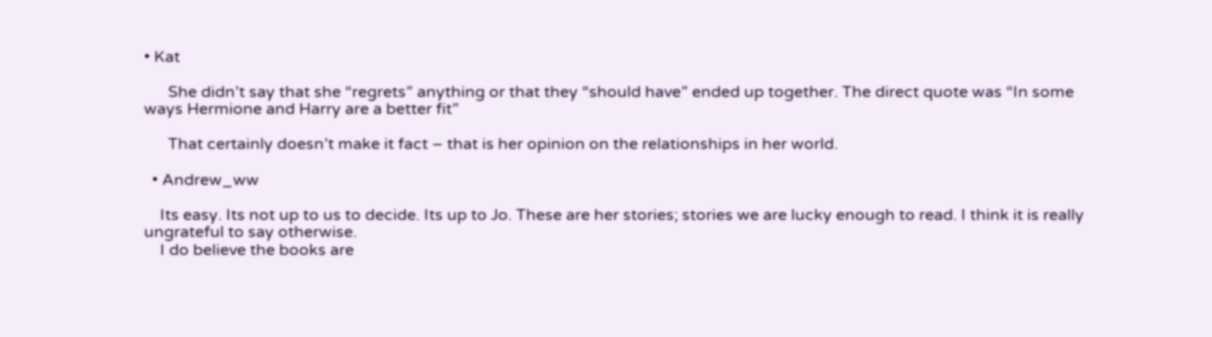• Kat

      She didn’t say that she “regrets” anything or that they “should have” ended up together. The direct quote was “In some ways Hermione and Harry are a better fit”

      That certainly doesn’t make it fact – that is her opinion on the relationships in her world.

  • Andrew_ww

    Its easy. Its not up to us to decide. Its up to Jo. These are her stories; stories we are lucky enough to read. I think it is really ungrateful to say otherwise.
    I do believe the books are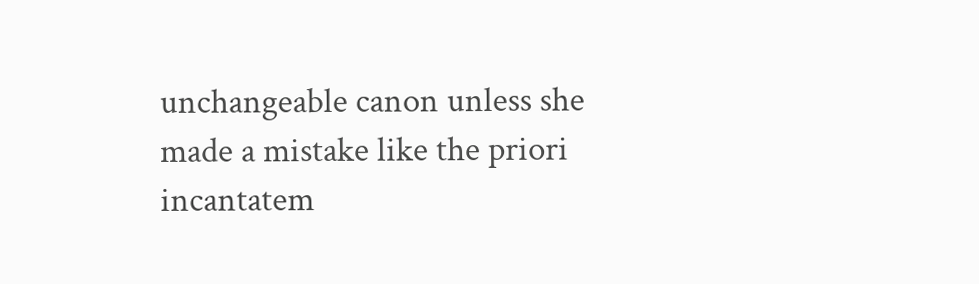unchangeable canon unless she made a mistake like the priori incantatem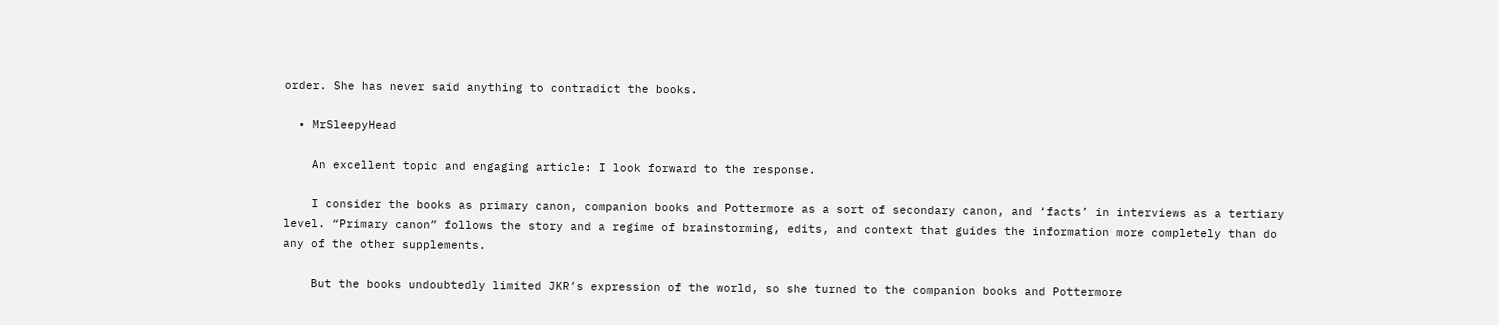order. She has never said anything to contradict the books.

  • MrSleepyHead

    An excellent topic and engaging article: I look forward to the response.

    I consider the books as primary canon, companion books and Pottermore as a sort of secondary canon, and ‘facts’ in interviews as a tertiary level. “Primary canon” follows the story and a regime of brainstorming, edits, and context that guides the information more completely than do any of the other supplements.

    But the books undoubtedly limited JKR’s expression of the world, so she turned to the companion books and Pottermore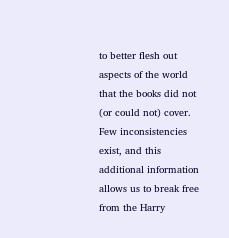to better flesh out aspects of the world that the books did not (or could not) cover. Few inconsistencies exist, and this additional information allows us to break free from the Harry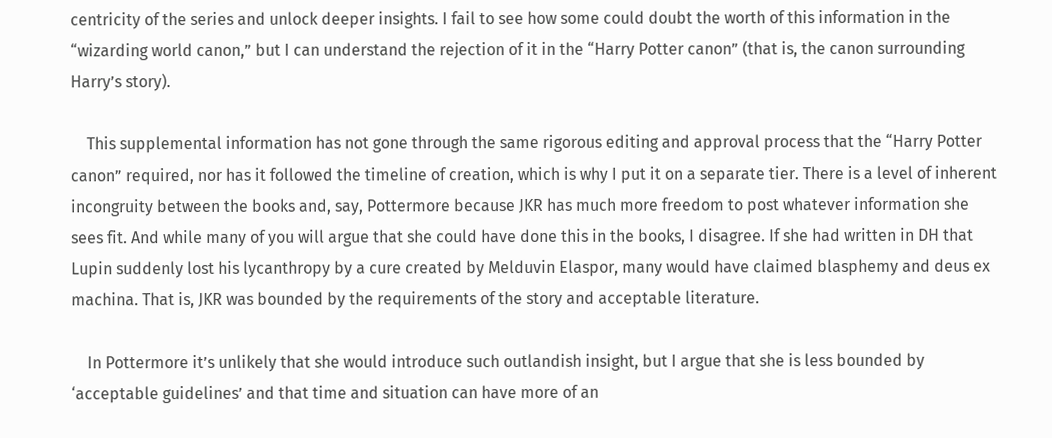centricity of the series and unlock deeper insights. I fail to see how some could doubt the worth of this information in the “wizarding world canon,” but I can understand the rejection of it in the “Harry Potter canon” (that is, the canon surrounding Harry’s story).

    This supplemental information has not gone through the same rigorous editing and approval process that the “Harry Potter canon” required, nor has it followed the timeline of creation, which is why I put it on a separate tier. There is a level of inherent incongruity between the books and, say, Pottermore because JKR has much more freedom to post whatever information she sees fit. And while many of you will argue that she could have done this in the books, I disagree. If she had written in DH that Lupin suddenly lost his lycanthropy by a cure created by Melduvin Elaspor, many would have claimed blasphemy and deus ex machina. That is, JKR was bounded by the requirements of the story and acceptable literature.

    In Pottermore it’s unlikely that she would introduce such outlandish insight, but I argue that she is less bounded by ‘acceptable guidelines’ and that time and situation can have more of an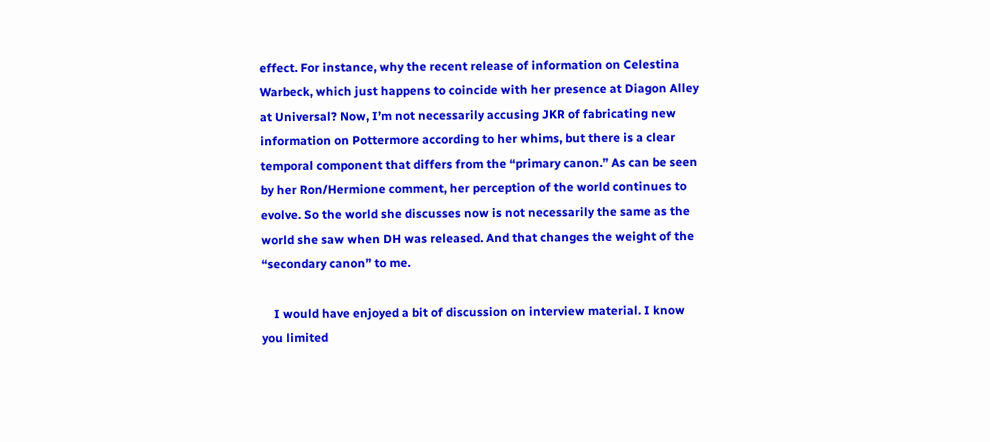effect. For instance, why the recent release of information on Celestina Warbeck, which just happens to coincide with her presence at Diagon Alley at Universal? Now, I’m not necessarily accusing JKR of fabricating new information on Pottermore according to her whims, but there is a clear temporal component that differs from the “primary canon.” As can be seen by her Ron/Hermione comment, her perception of the world continues to evolve. So the world she discusses now is not necessarily the same as the world she saw when DH was released. And that changes the weight of the “secondary canon” to me.

    I would have enjoyed a bit of discussion on interview material. I know you limited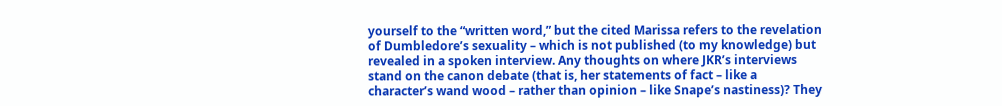yourself to the “written word,” but the cited Marissa refers to the revelation of Dumbledore’s sexuality – which is not published (to my knowledge) but revealed in a spoken interview. Any thoughts on where JKR’s interviews stand on the canon debate (that is, her statements of fact – like a character’s wand wood – rather than opinion – like Snape’s nastiness)? They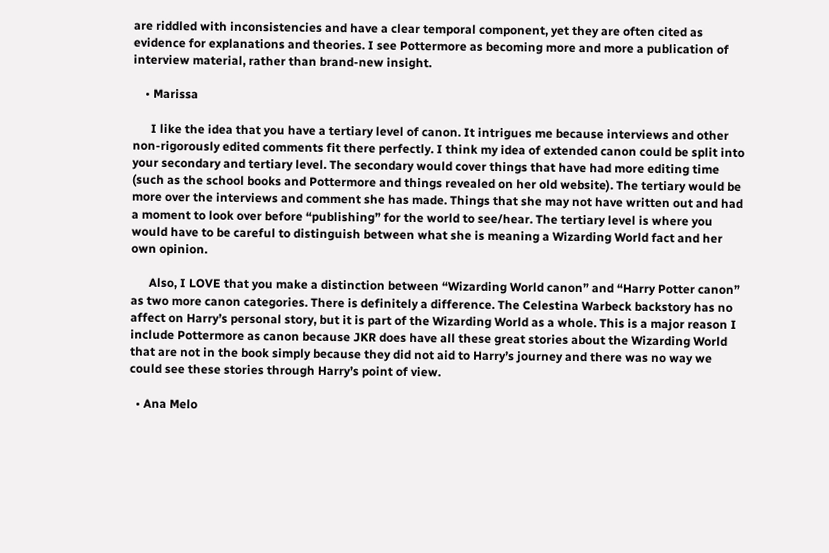are riddled with inconsistencies and have a clear temporal component, yet they are often cited as evidence for explanations and theories. I see Pottermore as becoming more and more a publication of interview material, rather than brand-new insight.

    • Marissa

      I like the idea that you have a tertiary level of canon. It intrigues me because interviews and other non-rigorously edited comments fit there perfectly. I think my idea of extended canon could be split into your secondary and tertiary level. The secondary would cover things that have had more editing time (such as the school books and Pottermore and things revealed on her old website). The tertiary would be more over the interviews and comment she has made. Things that she may not have written out and had a moment to look over before “publishing” for the world to see/hear. The tertiary level is where you would have to be careful to distinguish between what she is meaning a Wizarding World fact and her own opinion.

      Also, I LOVE that you make a distinction between “Wizarding World canon” and “Harry Potter canon” as two more canon categories. There is definitely a difference. The Celestina Warbeck backstory has no affect on Harry’s personal story, but it is part of the Wizarding World as a whole. This is a major reason I include Pottermore as canon because JKR does have all these great stories about the Wizarding World that are not in the book simply because they did not aid to Harry’s journey and there was no way we could see these stories through Harry’s point of view.

  • Ana Melo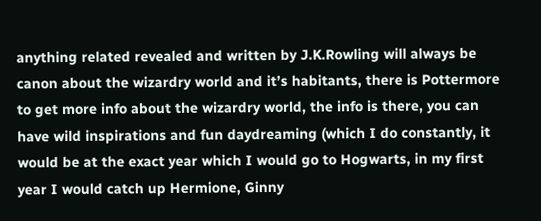anything related revealed and written by J.K.Rowling will always be canon about the wizardry world and it’s habitants, there is Pottermore to get more info about the wizardry world, the info is there, you can have wild inspirations and fun daydreaming (which I do constantly, it would be at the exact year which I would go to Hogwarts, in my first year I would catch up Hermione, Ginny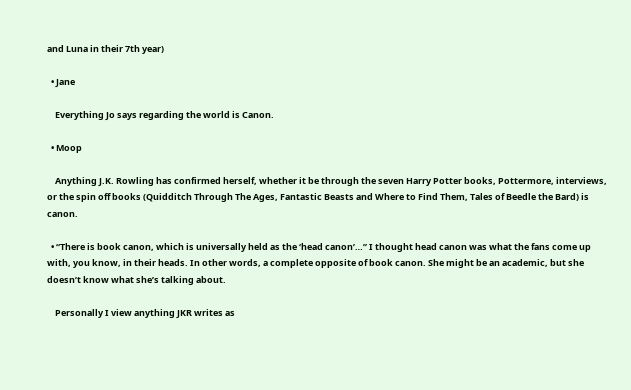and Luna in their 7th year)

  • Jane

    Everything Jo says regarding the world is Canon.

  • Moop

    Anything J.K. Rowling has confirmed herself, whether it be through the seven Harry Potter books, Pottermore, interviews, or the spin off books (Quidditch Through The Ages, Fantastic Beasts and Where to Find Them, Tales of Beedle the Bard) is canon.

  • “There is book canon, which is universally held as the ‘head canon’…” I thought head canon was what the fans come up with, you know, in their heads. In other words, a complete opposite of book canon. She might be an academic, but she doesn’t know what she’s talking about.

    Personally I view anything JKR writes as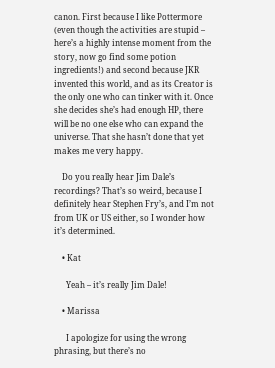canon. First because I like Pottermore (even though the activities are stupid – here’s a highly intense moment from the story, now go find some potion ingredients!) and second because JKR invented this world, and as its Creator is the only one who can tinker with it. Once she decides she’s had enough HP, there will be no one else who can expand the universe. That she hasn’t done that yet makes me very happy.

    Do you really hear Jim Dale’s recordings? That’s so weird, because I definitely hear Stephen Fry’s, and I’m not from UK or US either, so I wonder how it’s determined.

    • Kat

      Yeah – it’s really Jim Dale!

    • Marissa

      I apologize for using the wrong phrasing, but there’s no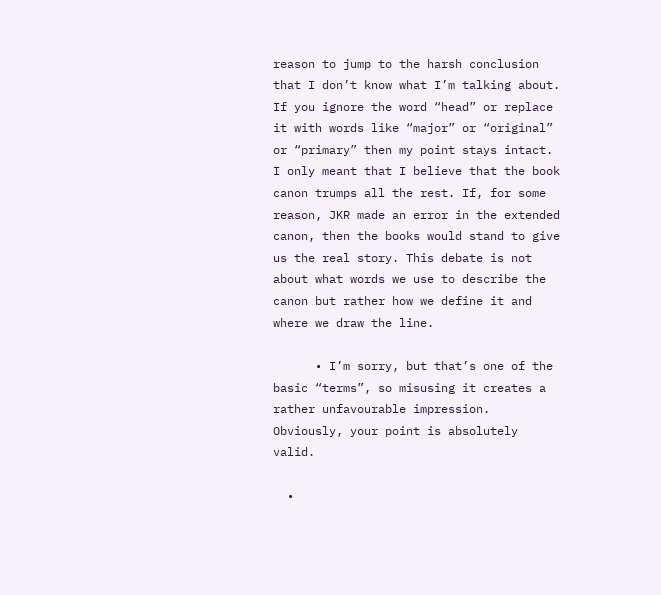reason to jump to the harsh conclusion that I don’t know what I’m talking about. If you ignore the word “head” or replace it with words like “major” or “original” or “primary” then my point stays intact. I only meant that I believe that the book canon trumps all the rest. If, for some reason, JKR made an error in the extended canon, then the books would stand to give us the real story. This debate is not about what words we use to describe the canon but rather how we define it and where we draw the line.

      • I’m sorry, but that’s one of the basic “terms”, so misusing it creates a rather unfavourable impression. Obviously, your point is absolutely valid.

  •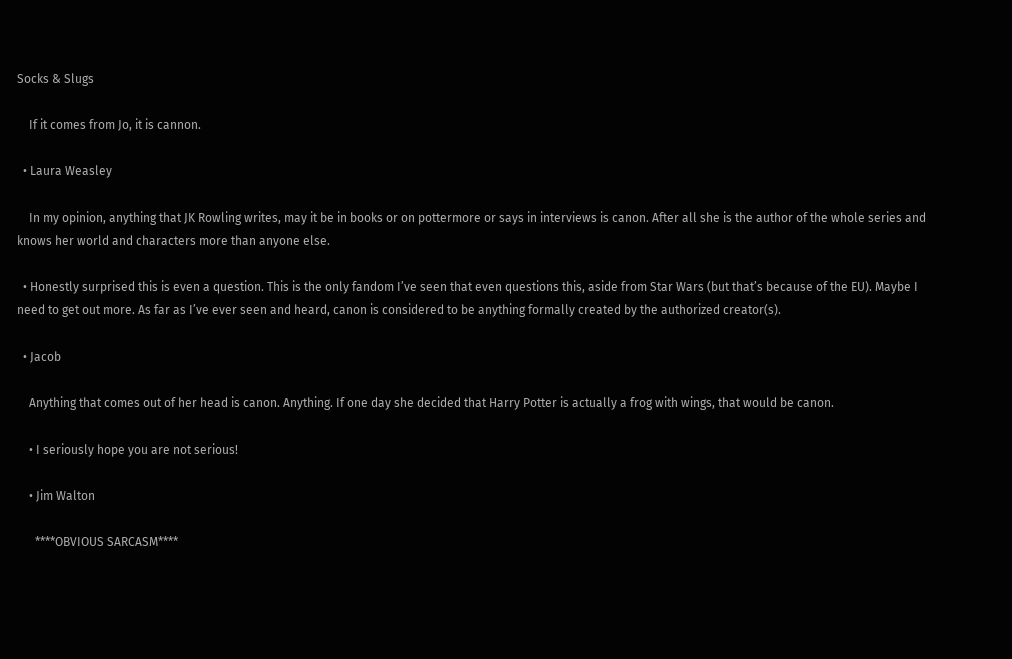Socks & Slugs

    If it comes from Jo, it is cannon.

  • Laura Weasley

    In my opinion, anything that JK Rowling writes, may it be in books or on pottermore or says in interviews is canon. After all she is the author of the whole series and knows her world and characters more than anyone else.

  • Honestly surprised this is even a question. This is the only fandom I’ve seen that even questions this, aside from Star Wars (but that’s because of the EU). Maybe I need to get out more. As far as I’ve ever seen and heard, canon is considered to be anything formally created by the authorized creator(s).

  • Jacob

    Anything that comes out of her head is canon. Anything. If one day she decided that Harry Potter is actually a frog with wings, that would be canon.

    • I seriously hope you are not serious!

    • Jim Walton

      ****OBVIOUS SARCASM****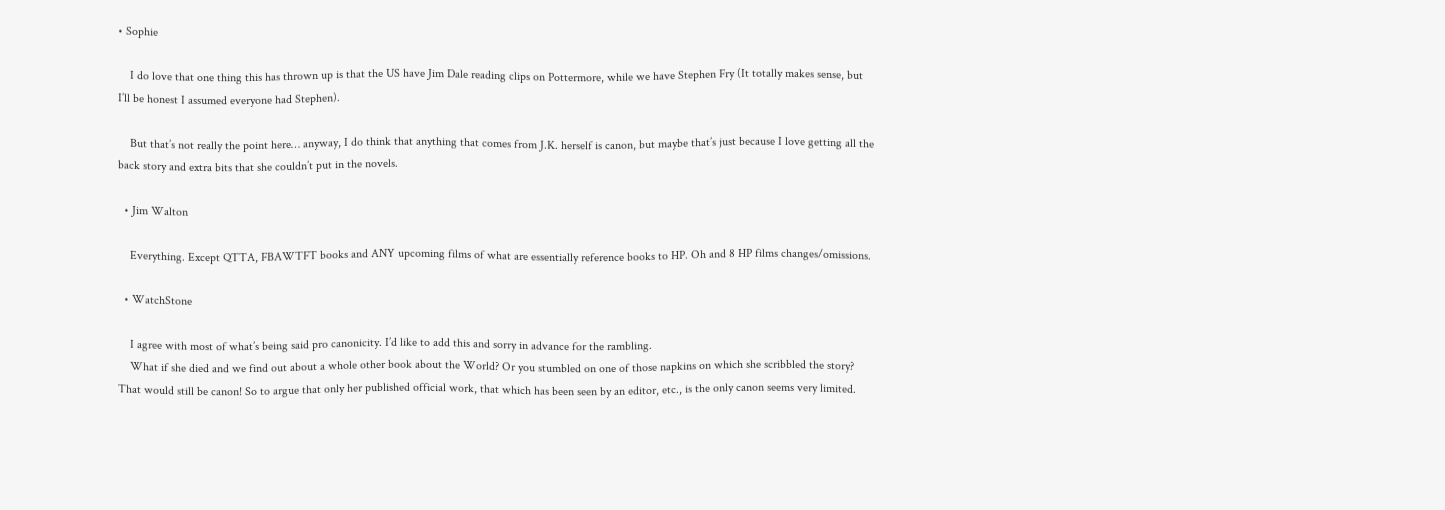• Sophie

    I do love that one thing this has thrown up is that the US have Jim Dale reading clips on Pottermore, while we have Stephen Fry (It totally makes sense, but I’ll be honest I assumed everyone had Stephen).

    But that’s not really the point here… anyway, I do think that anything that comes from J.K. herself is canon, but maybe that’s just because I love getting all the back story and extra bits that she couldn’t put in the novels.

  • Jim Walton

    Everything. Except QTTA, FBAWTFT books and ANY upcoming films of what are essentially reference books to HP. Oh and 8 HP films changes/omissions.

  • WatchStone

    I agree with most of what’s being said pro canonicity. I’d like to add this and sorry in advance for the rambling.
    What if she died and we find out about a whole other book about the World? Or you stumbled on one of those napkins on which she scribbled the story? That would still be canon! So to argue that only her published official work, that which has been seen by an editor, etc., is the only canon seems very limited.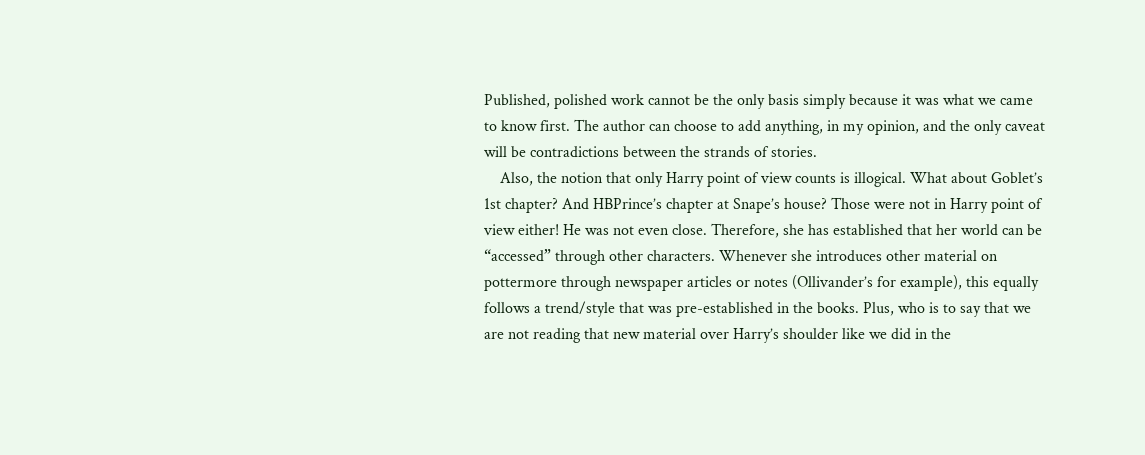Published, polished work cannot be the only basis simply because it was what we came to know first. The author can choose to add anything, in my opinion, and the only caveat will be contradictions between the strands of stories.
    Also, the notion that only Harry point of view counts is illogical. What about Goblet’s 1st chapter? And HBPrince’s chapter at Snape’s house? Those were not in Harry point of view either! He was not even close. Therefore, she has established that her world can be “accessed” through other characters. Whenever she introduces other material on pottermore through newspaper articles or notes (Ollivander’s for example), this equally follows a trend/style that was pre-established in the books. Plus, who is to say that we are not reading that new material over Harry’s shoulder like we did in the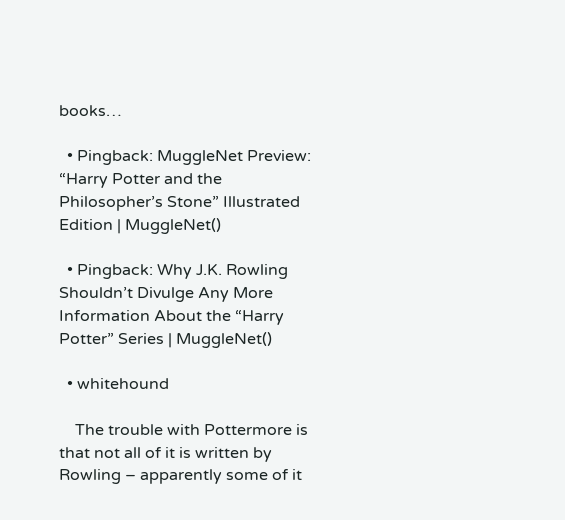books…

  • Pingback: MuggleNet Preview: “Harry Potter and the Philosopher’s Stone” Illustrated Edition | MuggleNet()

  • Pingback: Why J.K. Rowling Shouldn’t Divulge Any More Information About the “Harry Potter” Series | MuggleNet()

  • whitehound

    The trouble with Pottermore is that not all of it is written by Rowling – apparently some of it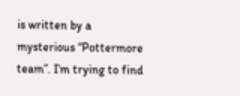is written by a mysterious “Pottermore team”. I’m trying to find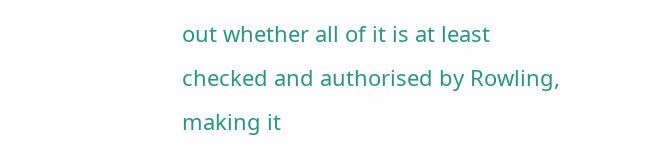out whether all of it is at least checked and authorised by Rowling, making it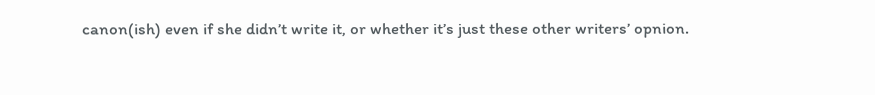canon(ish) even if she didn’t write it, or whether it’s just these other writers’ opnion.